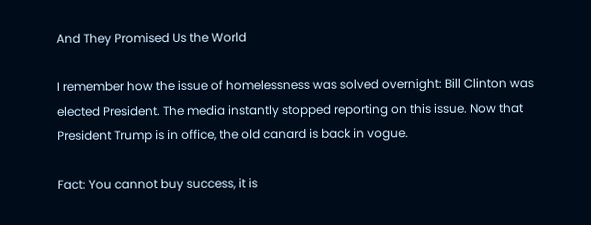And They Promised Us the World

I remember how the issue of homelessness was solved overnight: Bill Clinton was elected President. The media instantly stopped reporting on this issue. Now that President Trump is in office, the old canard is back in vogue.

Fact: You cannot buy success, it is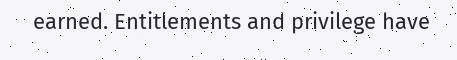earned. Entitlements and privilege have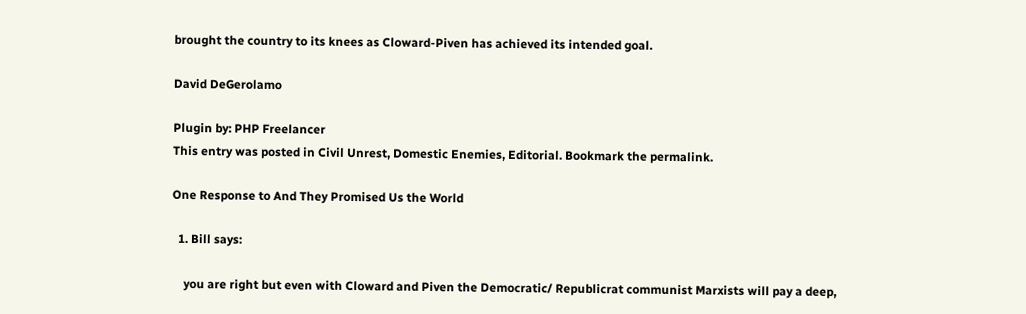brought the country to its knees as Cloward-Piven has achieved its intended goal.

David DeGerolamo

Plugin by: PHP Freelancer
This entry was posted in Civil Unrest, Domestic Enemies, Editorial. Bookmark the permalink.

One Response to And They Promised Us the World

  1. Bill says:

    you are right but even with Cloward and Piven the Democratic/ Republicrat communist Marxists will pay a deep,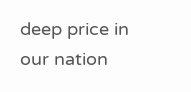deep price in our nation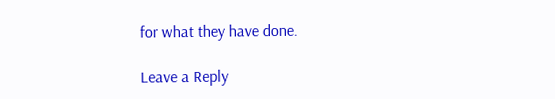for what they have done.

Leave a Reply